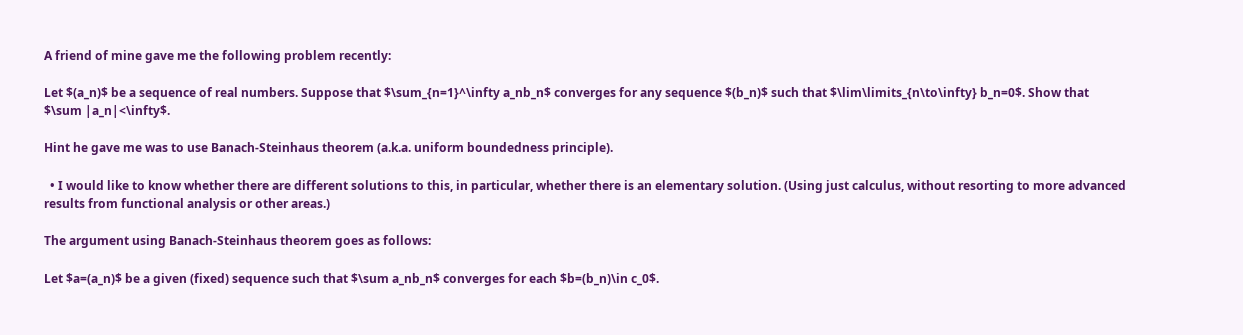A friend of mine gave me the following problem recently:

Let $(a_n)$ be a sequence of real numbers. Suppose that $\sum_{n=1}^\infty a_nb_n$ converges for any sequence $(b_n)$ such that $\lim\limits_{n\to\infty} b_n=0$. Show that $\sum |a_n|<\infty$.

Hint he gave me was to use Banach-Steinhaus theorem (a.k.a. uniform boundedness principle).

  • I would like to know whether there are different solutions to this, in particular, whether there is an elementary solution. (Using just calculus, without resorting to more advanced results from functional analysis or other areas.)

The argument using Banach-Steinhaus theorem goes as follows:

Let $a=(a_n)$ be a given (fixed) sequence such that $\sum a_nb_n$ converges for each $b=(b_n)\in c_0$.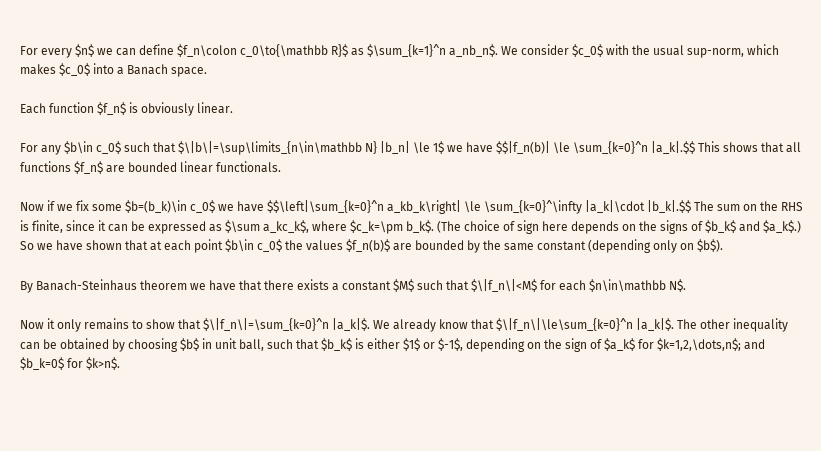For every $n$ we can define $f_n\colon c_0\to{\mathbb R}$ as $\sum_{k=1}^n a_nb_n$. We consider $c_0$ with the usual sup-norm, which makes $c_0$ into a Banach space.

Each function $f_n$ is obviously linear.

For any $b\in c_0$ such that $\|b\|=\sup\limits_{n\in\mathbb N} |b_n| \le 1$ we have $$|f_n(b)| \le \sum_{k=0}^n |a_k|.$$ This shows that all functions $f_n$ are bounded linear functionals.

Now if we fix some $b=(b_k)\in c_0$ we have $$\left|\sum_{k=0}^n a_kb_k\right| \le \sum_{k=0}^\infty |a_k|\cdot |b_k|.$$ The sum on the RHS is finite, since it can be expressed as $\sum a_kc_k$, where $c_k=\pm b_k$. (The choice of sign here depends on the signs of $b_k$ and $a_k$.) So we have shown that at each point $b\in c_0$ the values $f_n(b)$ are bounded by the same constant (depending only on $b$).

By Banach-Steinhaus theorem we have that there exists a constant $M$ such that $\|f_n\|<M$ for each $n\in\mathbb N$.

Now it only remains to show that $\|f_n\|=\sum_{k=0}^n |a_k|$. We already know that $\|f_n\|\le\sum_{k=0}^n |a_k|$. The other inequality can be obtained by choosing $b$ in unit ball, such that $b_k$ is either $1$ or $-1$, depending on the sign of $a_k$ for $k=1,2,\dots,n$; and $b_k=0$ for $k>n$.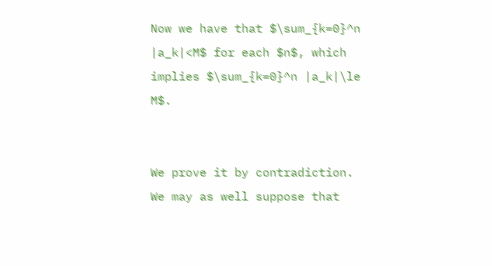Now we have that $\sum_{k=0}^n |a_k|<M$ for each $n$, which implies $\sum_{k=0}^n |a_k|\le M$.


We prove it by contradiction. We may as well suppose that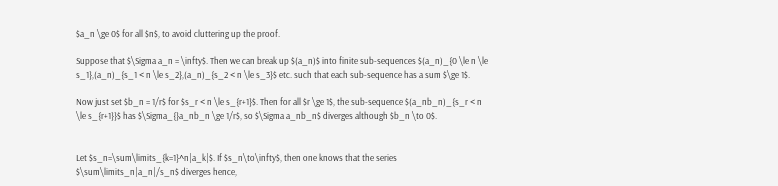$a_n \ge 0$ for all $n$, to avoid cluttering up the proof.

Suppose that $\Sigma a_n = \infty$. Then we can break up $(a_n)$ into finite sub-sequences $(a_n)_{0 \le n \le s_1},(a_n)_{s_1 < n \le s_2},(a_n)_{s_2 < n \le s_3}$ etc. such that each sub-sequence has a sum $\ge 1$.

Now just set $b_n = 1/r$ for $s_r < n \le s_{r+1}$. Then for all $r \ge 1$, the sub-sequence $(a_nb_n)_{s_r < n \le s_{r+1}}$ has $\Sigma_{}a_nb_n \ge 1/r$, so $\Sigma a_nb_n$ diverges although $b_n \to 0$.


Let $s_n=\sum\limits_{k=1}^n|a_k|$. If $s_n\to\infty$, then one knows that the series $\sum\limits_n|a_n|/s_n$ diverges hence,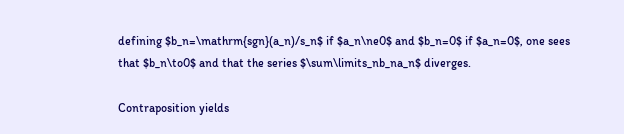defining $b_n=\mathrm{sgn}(a_n)/s_n$ if $a_n\ne0$ and $b_n=0$ if $a_n=0$, one sees that $b_n\to0$ and that the series $\sum\limits_nb_na_n$ diverges.

Contraposition yields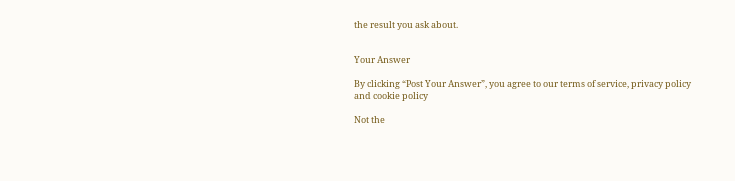the result you ask about.


Your Answer

By clicking “Post Your Answer”, you agree to our terms of service, privacy policy and cookie policy

Not the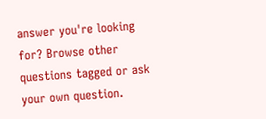answer you're looking for? Browse other questions tagged or ask your own question.